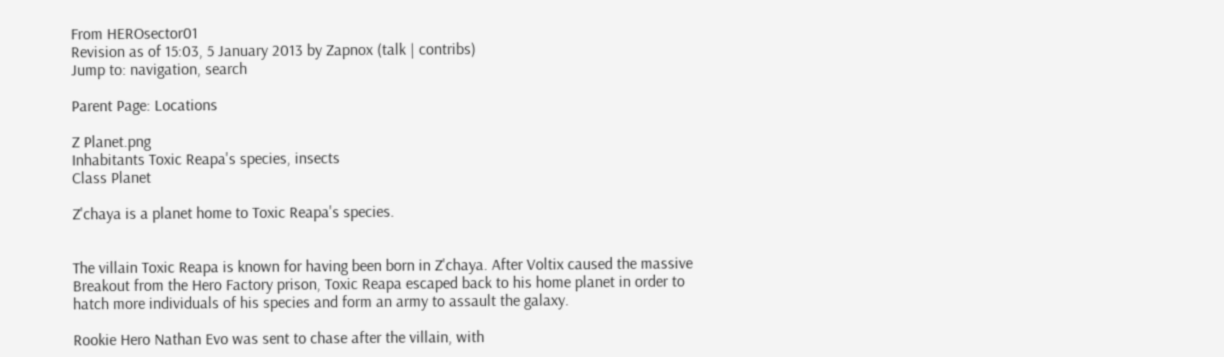From HEROsector01
Revision as of 15:03, 5 January 2013 by Zapnox (talk | contribs)
Jump to: navigation, search

Parent Page: Locations

Z Planet.png
Inhabitants Toxic Reapa's species, insects
Class Planet

Z'chaya is a planet home to Toxic Reapa's species.


The villain Toxic Reapa is known for having been born in Z'chaya. After Voltix caused the massive Breakout from the Hero Factory prison, Toxic Reapa escaped back to his home planet in order to hatch more individuals of his species and form an army to assault the galaxy.

Rookie Hero Nathan Evo was sent to chase after the villain, with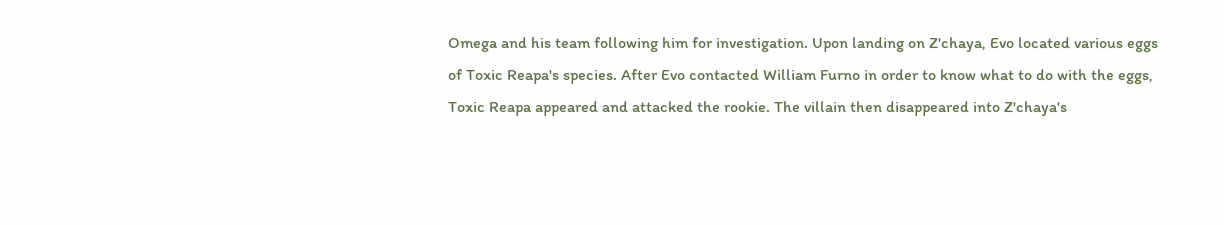Omega and his team following him for investigation. Upon landing on Z'chaya, Evo located various eggs of Toxic Reapa's species. After Evo contacted William Furno in order to know what to do with the eggs, Toxic Reapa appeared and attacked the rookie. The villain then disappeared into Z'chaya's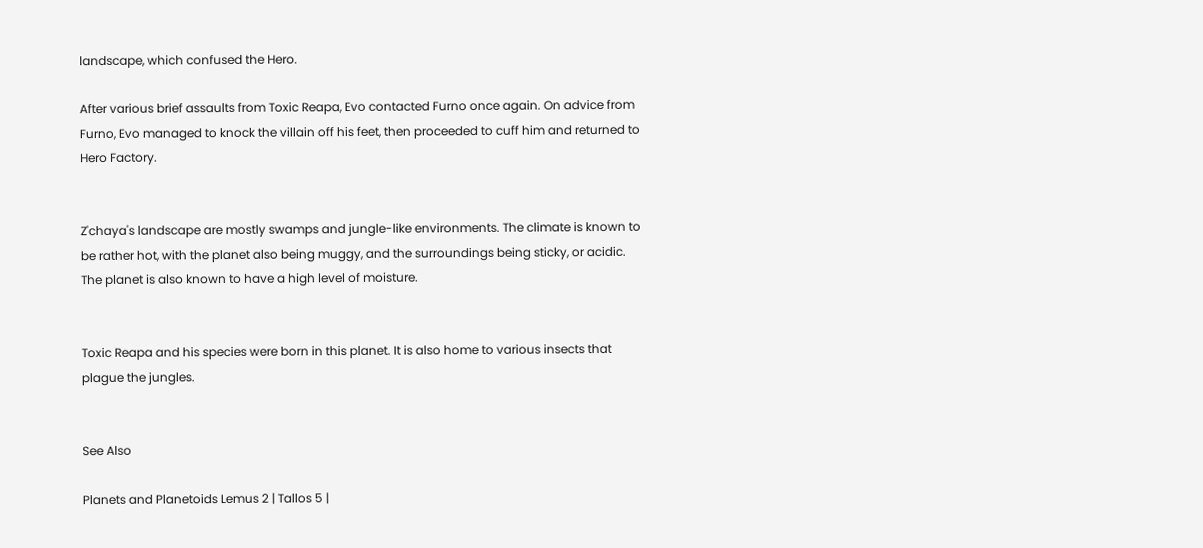landscape, which confused the Hero.

After various brief assaults from Toxic Reapa, Evo contacted Furno once again. On advice from Furno, Evo managed to knock the villain off his feet, then proceeded to cuff him and returned to Hero Factory.


Z'chaya's landscape are mostly swamps and jungle-like environments. The climate is known to be rather hot, with the planet also being muggy, and the surroundings being sticky, or acidic. The planet is also known to have a high level of moisture.


Toxic Reapa and his species were born in this planet. It is also home to various insects that plague the jungles.


See Also

Planets and Planetoids Lemus 2 | Tallos 5 |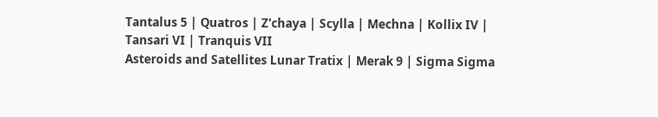Tantalus 5 | Quatros | Z'chaya | Scylla | Mechna | Kollix IV | Tansari VI | Tranquis VII
Asteroids and Satellites Lunar Tratix | Merak 9 | Sigma Sigma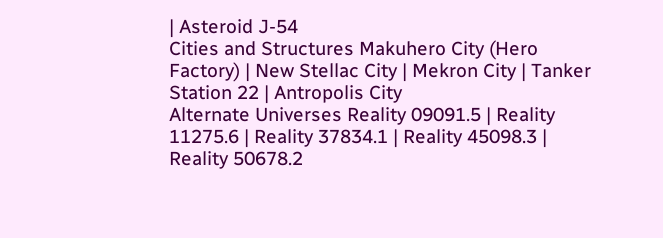| Asteroid J-54
Cities and Structures Makuhero City (Hero Factory) | New Stellac City | Mekron City | Tanker Station 22 | Antropolis City
Alternate Universes Reality 09091.5 | Reality 11275.6 | Reality 37834.1 | Reality 45098.3 | Reality 50678.2